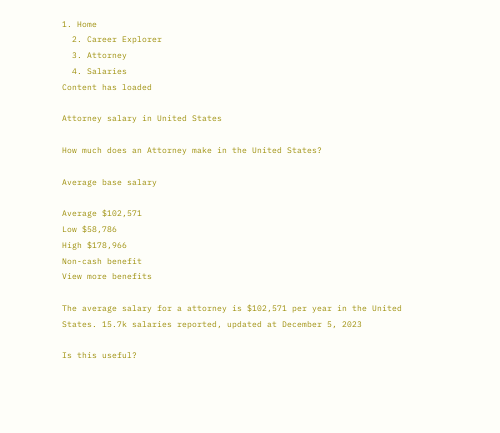1. Home
  2. Career Explorer
  3. Attorney
  4. Salaries
Content has loaded

Attorney salary in United States

How much does an Attorney make in the United States?

Average base salary

Average $102,571
Low $58,786
High $178,966
Non-cash benefit
View more benefits

The average salary for a attorney is $102,571 per year in the United States. 15.7k salaries reported, updated at December 5, 2023

Is this useful?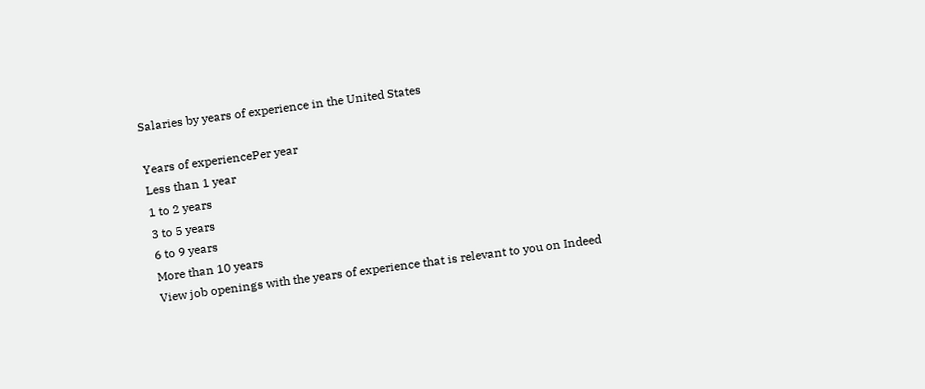Salaries by years of experience in the United States

Years of experiencePer year
Less than 1 year
1 to 2 years
3 to 5 years
6 to 9 years
More than 10 years
View job openings with the years of experience that is relevant to you on Indeed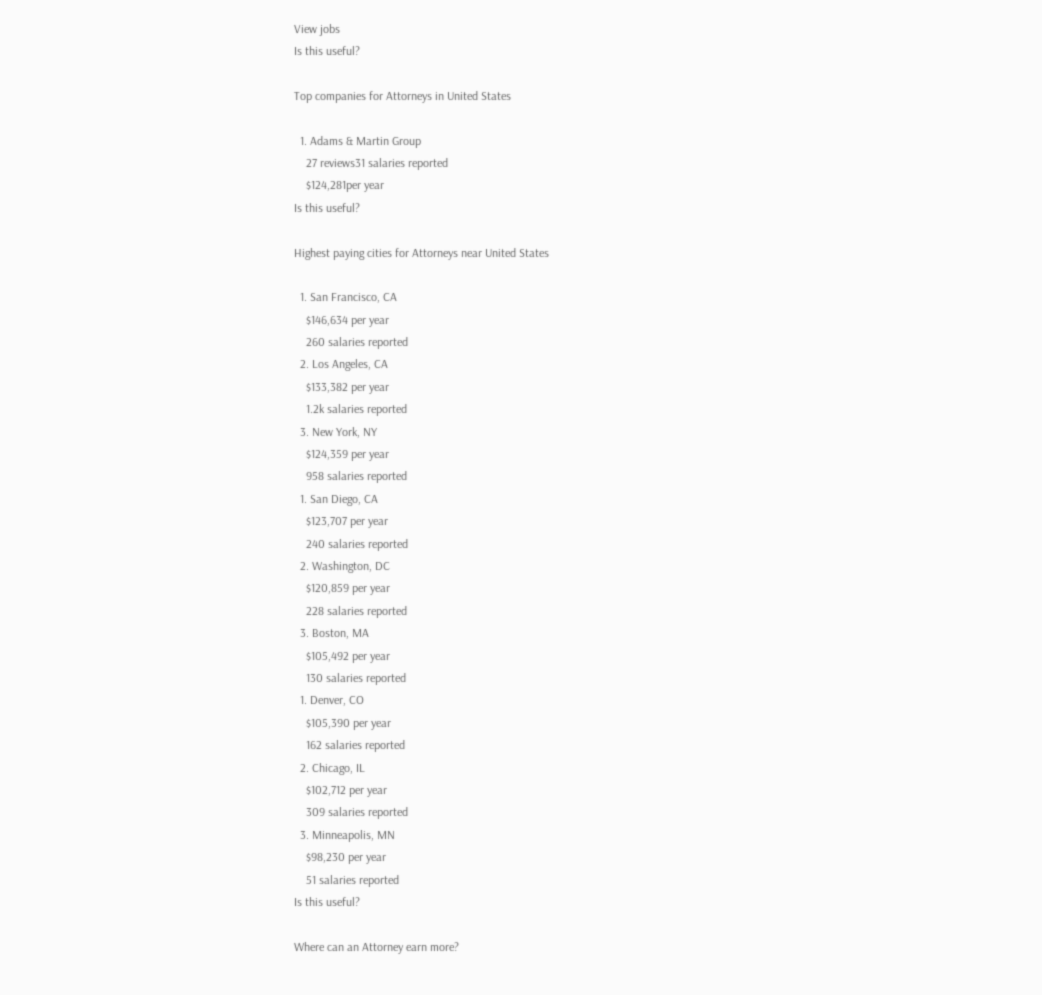View jobs
Is this useful?

Top companies for Attorneys in United States

  1. Adams & Martin Group
    27 reviews31 salaries reported
    $124,281per year
Is this useful?

Highest paying cities for Attorneys near United States

  1. San Francisco, CA
    $146,634 per year
    260 salaries reported
  2. Los Angeles, CA
    $133,382 per year
    1.2k salaries reported
  3. New York, NY
    $124,359 per year
    958 salaries reported
  1. San Diego, CA
    $123,707 per year
    240 salaries reported
  2. Washington, DC
    $120,859 per year
    228 salaries reported
  3. Boston, MA
    $105,492 per year
    130 salaries reported
  1. Denver, CO
    $105,390 per year
    162 salaries reported
  2. Chicago, IL
    $102,712 per year
    309 salaries reported
  3. Minneapolis, MN
    $98,230 per year
    51 salaries reported
Is this useful?

Where can an Attorney earn more?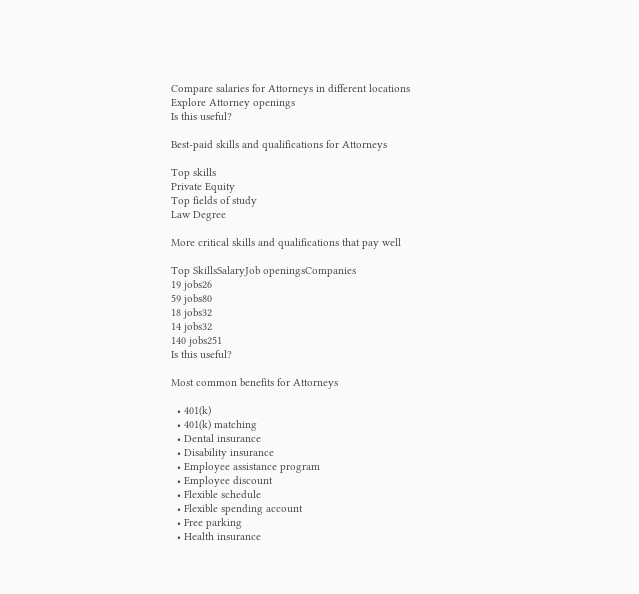Compare salaries for Attorneys in different locations
Explore Attorney openings
Is this useful?

Best-paid skills and qualifications for Attorneys

Top skills
Private Equity
Top fields of study
Law Degree

More critical skills and qualifications that pay well

Top SkillsSalaryJob openingsCompanies
19 jobs26
59 jobs80
18 jobs32
14 jobs32
140 jobs251
Is this useful?

Most common benefits for Attorneys

  • 401(k)
  • 401(k) matching
  • Dental insurance
  • Disability insurance
  • Employee assistance program
  • Employee discount
  • Flexible schedule
  • Flexible spending account
  • Free parking
  • Health insurance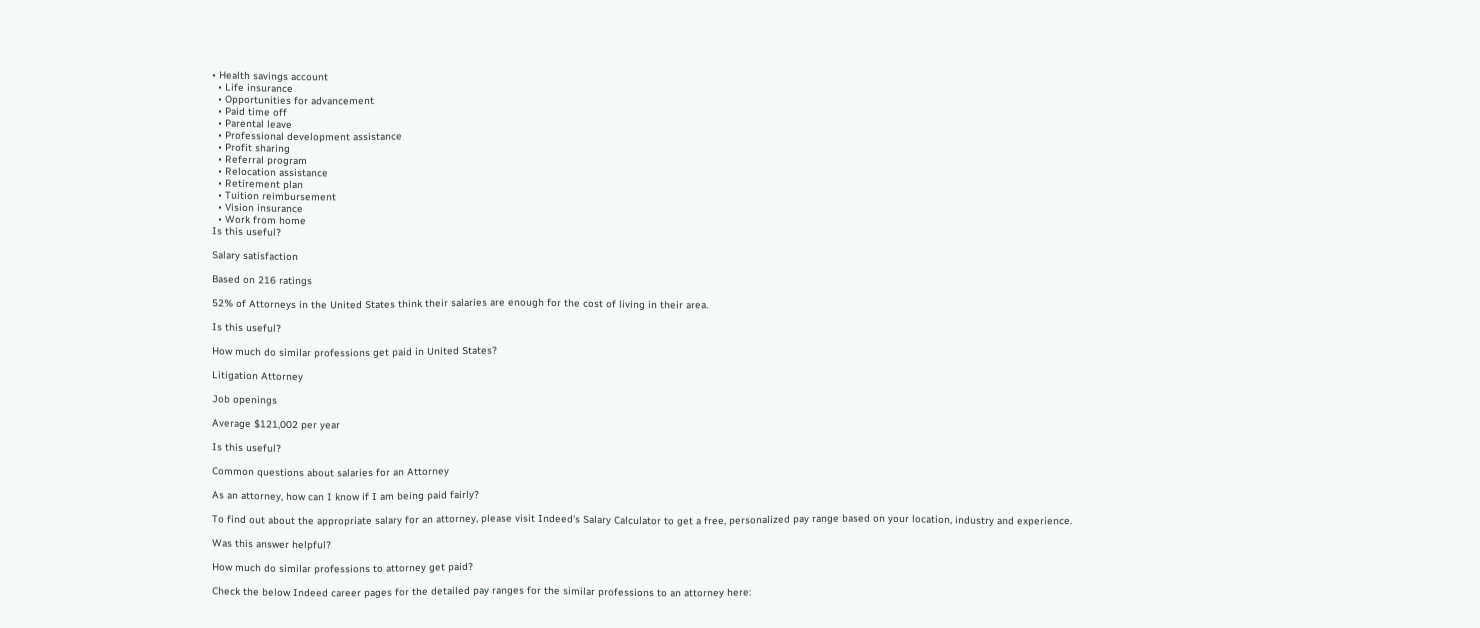• Health savings account
  • Life insurance
  • Opportunities for advancement
  • Paid time off
  • Parental leave
  • Professional development assistance
  • Profit sharing
  • Referral program
  • Relocation assistance
  • Retirement plan
  • Tuition reimbursement
  • Vision insurance
  • Work from home
Is this useful?

Salary satisfaction

Based on 216 ratings

52% of Attorneys in the United States think their salaries are enough for the cost of living in their area.

Is this useful?

How much do similar professions get paid in United States?

Litigation Attorney

Job openings

Average $121,002 per year

Is this useful?

Common questions about salaries for an Attorney

As an attorney, how can I know if I am being paid fairly?

To find out about the appropriate salary for an attorney, please visit Indeed's Salary Calculator to get a free, personalized pay range based on your location, industry and experience.

Was this answer helpful?

How much do similar professions to attorney get paid?

Check the below Indeed career pages for the detailed pay ranges for the similar professions to an attorney here: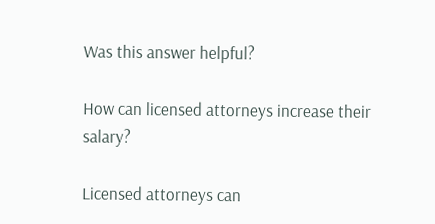Was this answer helpful?

How can licensed attorneys increase their salary?

Licensed attorneys can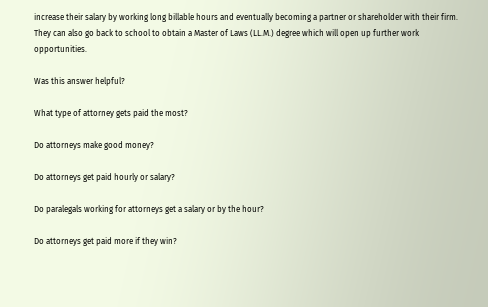increase their salary by working long billable hours and eventually becoming a partner or shareholder with their firm. They can also go back to school to obtain a Master of Laws (LL.M.) degree which will open up further work opportunities.

Was this answer helpful?

What type of attorney gets paid the most?

Do attorneys make good money?

Do attorneys get paid hourly or salary?

Do paralegals working for attorneys get a salary or by the hour?

Do attorneys get paid more if they win?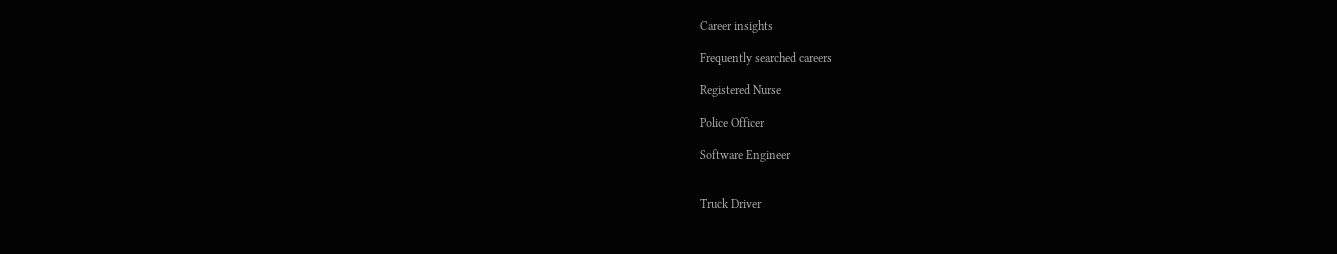Career insights

Frequently searched careers

Registered Nurse

Police Officer

Software Engineer


Truck Driver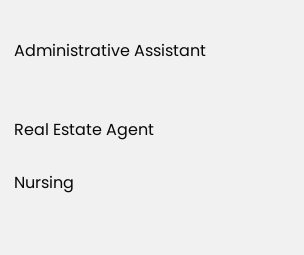Administrative Assistant


Real Estate Agent

Nursing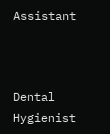Assistant



Dental Hygienist